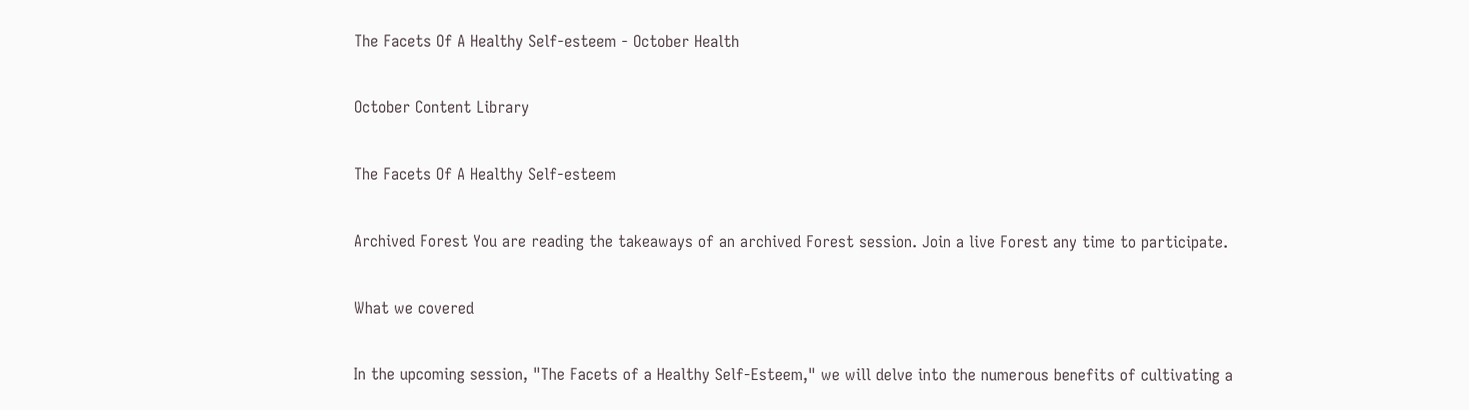The Facets Of A Healthy Self-esteem - October Health

October Content Library

The Facets Of A Healthy Self-esteem

Archived Forest You are reading the takeaways of an archived Forest session. Join a live Forest any time to participate.

What we covered

In the upcoming session, "The Facets of a Healthy Self-Esteem," we will delve into the numerous benefits of cultivating a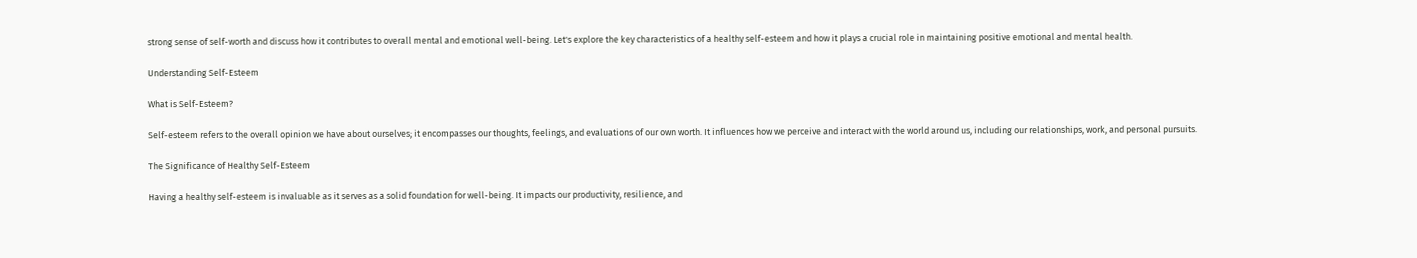strong sense of self-worth and discuss how it contributes to overall mental and emotional well-being. Let's explore the key characteristics of a healthy self-esteem and how it plays a crucial role in maintaining positive emotional and mental health.

Understanding Self-Esteem

What is Self-Esteem?

Self-esteem refers to the overall opinion we have about ourselves; it encompasses our thoughts, feelings, and evaluations of our own worth. It influences how we perceive and interact with the world around us, including our relationships, work, and personal pursuits.

The Significance of Healthy Self-Esteem

Having a healthy self-esteem is invaluable as it serves as a solid foundation for well-being. It impacts our productivity, resilience, and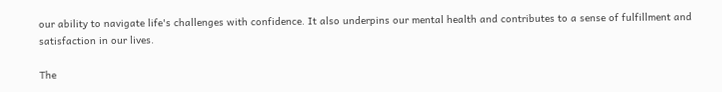our ability to navigate life's challenges with confidence. It also underpins our mental health and contributes to a sense of fulfillment and satisfaction in our lives.

The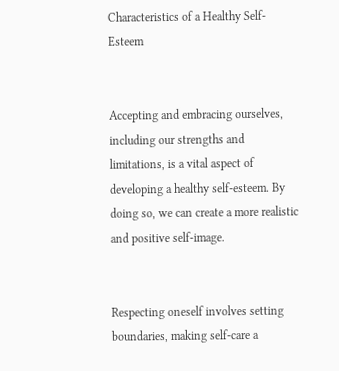Characteristics of a Healthy Self-Esteem


Accepting and embracing ourselves, including our strengths and limitations, is a vital aspect of developing a healthy self-esteem. By doing so, we can create a more realistic and positive self-image.


Respecting oneself involves setting boundaries, making self-care a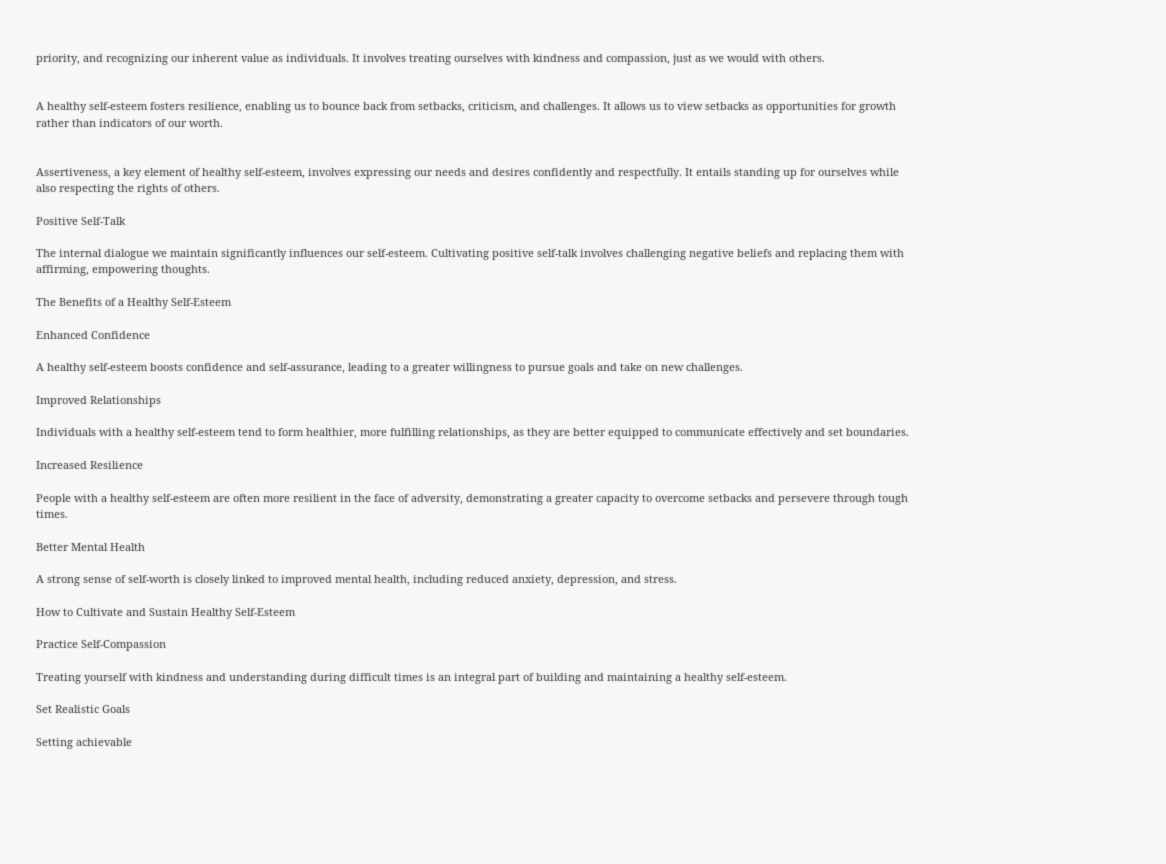priority, and recognizing our inherent value as individuals. It involves treating ourselves with kindness and compassion, just as we would with others.


A healthy self-esteem fosters resilience, enabling us to bounce back from setbacks, criticism, and challenges. It allows us to view setbacks as opportunities for growth rather than indicators of our worth.


Assertiveness, a key element of healthy self-esteem, involves expressing our needs and desires confidently and respectfully. It entails standing up for ourselves while also respecting the rights of others.

Positive Self-Talk

The internal dialogue we maintain significantly influences our self-esteem. Cultivating positive self-talk involves challenging negative beliefs and replacing them with affirming, empowering thoughts.

The Benefits of a Healthy Self-Esteem

Enhanced Confidence

A healthy self-esteem boosts confidence and self-assurance, leading to a greater willingness to pursue goals and take on new challenges.

Improved Relationships

Individuals with a healthy self-esteem tend to form healthier, more fulfilling relationships, as they are better equipped to communicate effectively and set boundaries.

Increased Resilience

People with a healthy self-esteem are often more resilient in the face of adversity, demonstrating a greater capacity to overcome setbacks and persevere through tough times.

Better Mental Health

A strong sense of self-worth is closely linked to improved mental health, including reduced anxiety, depression, and stress.

How to Cultivate and Sustain Healthy Self-Esteem

Practice Self-Compassion

Treating yourself with kindness and understanding during difficult times is an integral part of building and maintaining a healthy self-esteem.

Set Realistic Goals

Setting achievable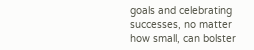goals and celebrating successes, no matter how small, can bolster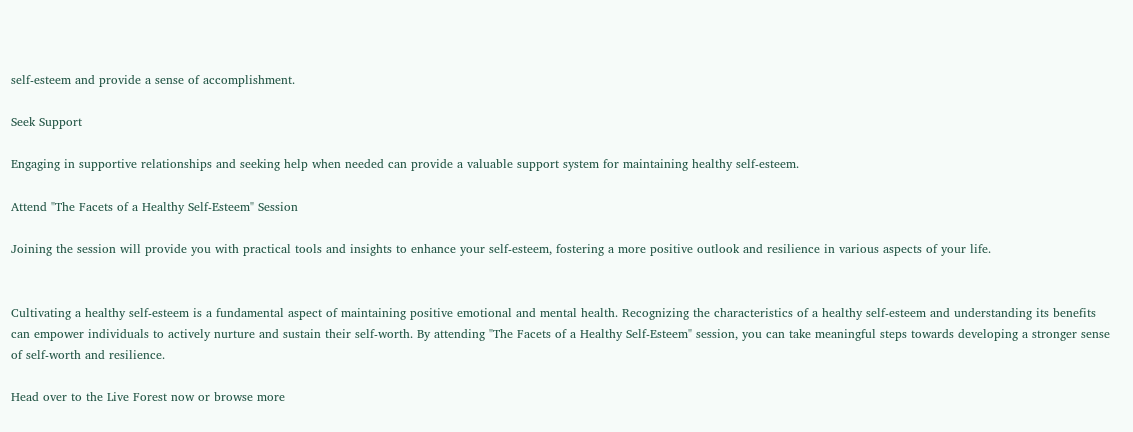self-esteem and provide a sense of accomplishment.

Seek Support

Engaging in supportive relationships and seeking help when needed can provide a valuable support system for maintaining healthy self-esteem.

Attend "The Facets of a Healthy Self-Esteem" Session

Joining the session will provide you with practical tools and insights to enhance your self-esteem, fostering a more positive outlook and resilience in various aspects of your life.


Cultivating a healthy self-esteem is a fundamental aspect of maintaining positive emotional and mental health. Recognizing the characteristics of a healthy self-esteem and understanding its benefits can empower individuals to actively nurture and sustain their self-worth. By attending "The Facets of a Healthy Self-Esteem" session, you can take meaningful steps towards developing a stronger sense of self-worth and resilience.

Head over to the Live Forest now or browse more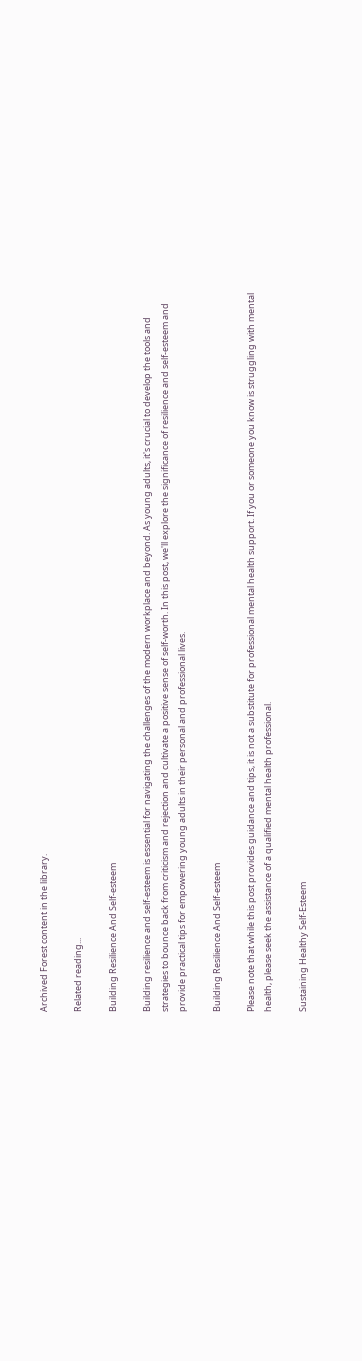Archived Forest content in the library.

Related reading...

Building Resilience And Self-esteem

Building resilience and self-esteem is essential for navigating the challenges of the modern workplace and beyond. As young adults, it's crucial to develop the tools and strategies to bounce back from criticism and rejection and cultivate a positive sense of self-worth. In this post, we'll explore the significance of resilience and self-esteem and provide practical tips for empowering young adults in their personal and professional lives.

Building Resilience And Self-esteem

Please note that while this post provides guidance and tips, it is not a substitute for professional mental health support. If you or someone you know is struggling with mental health, please seek the assistance of a qualified mental health professional.

Sustaining Healthy Self-Esteem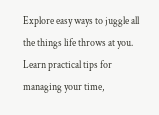Explore easy ways to juggle all the things life throws at you. Learn practical tips for managing your time,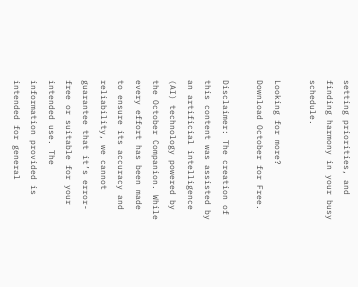setting priorities, and finding harmony in your busy schedule.

Looking for more?
Download October for Free.

Disclaimer: The creation of this content was assisted by an artificial intelligence (AI) technology powered by the October Companion. While every effort has been made to ensure its accuracy and reliability, we cannot guarantee that it’s error-free or suitable for your intended use. The information provided is intended for general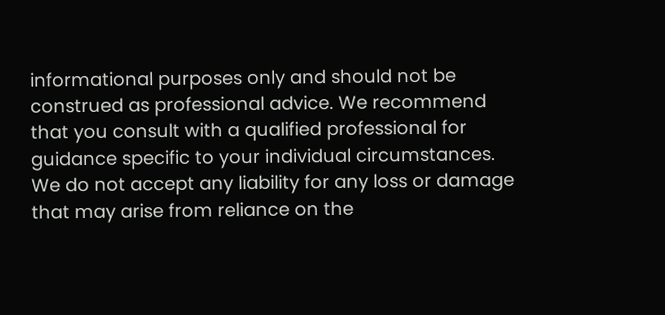informational purposes only and should not be construed as professional advice. We recommend that you consult with a qualified professional for guidance specific to your individual circumstances. We do not accept any liability for any loss or damage that may arise from reliance on the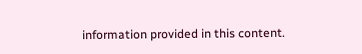information provided in this content.